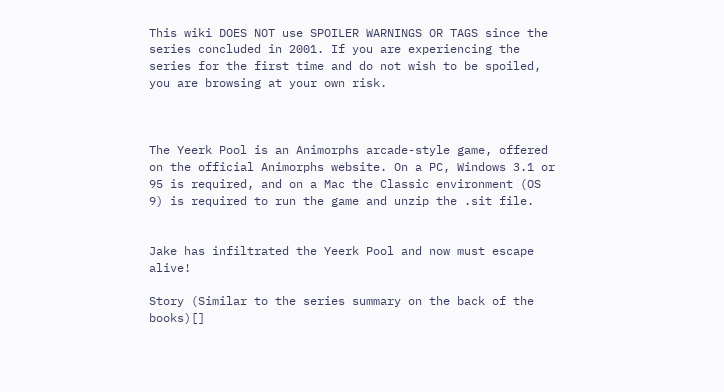This wiki DOES NOT use SPOILER WARNINGS OR TAGS since the series concluded in 2001. If you are experiencing the series for the first time and do not wish to be spoiled, you are browsing at your own risk.



The Yeerk Pool is an Animorphs arcade-style game, offered on the official Animorphs website. On a PC, Windows 3.1 or 95 is required, and on a Mac the Classic environment (OS 9) is required to run the game and unzip the .sit file.


Jake has infiltrated the Yeerk Pool and now must escape alive!

Story (Similar to the series summary on the back of the books)[]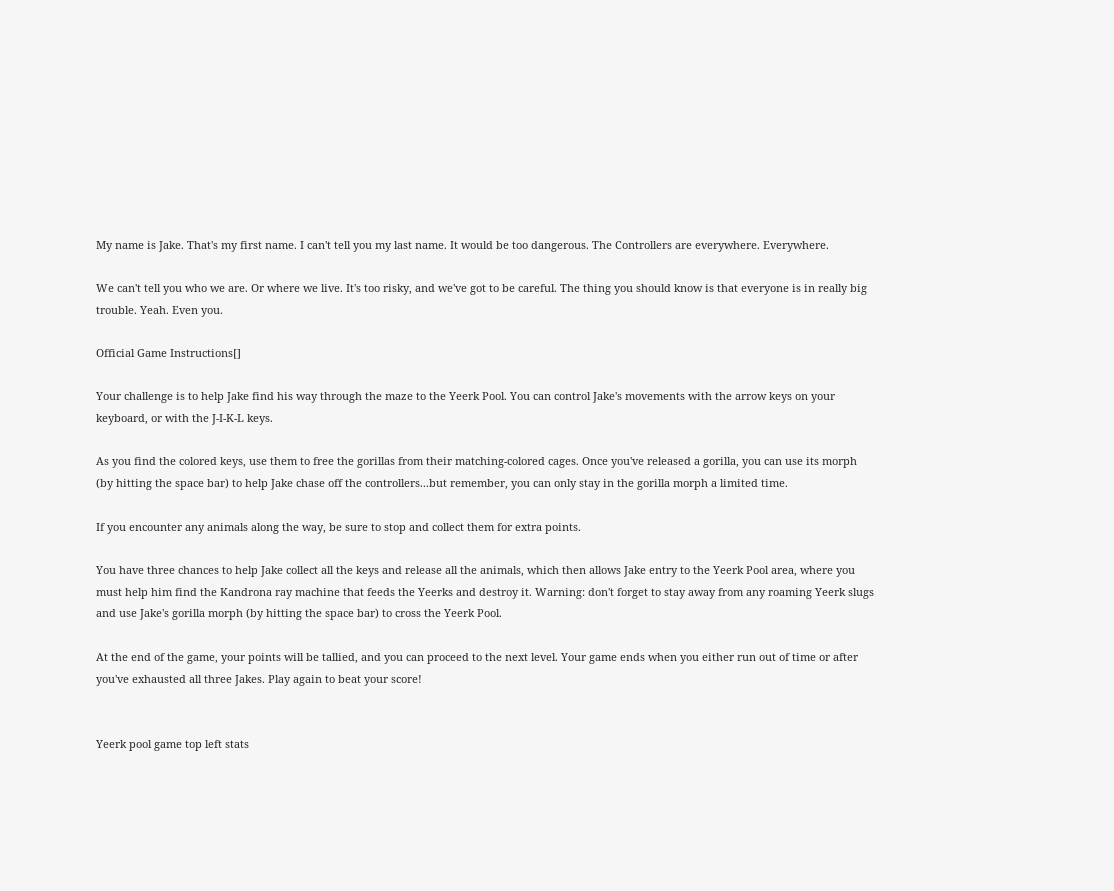My name is Jake. That's my first name. I can't tell you my last name. It would be too dangerous. The Controllers are everywhere. Everywhere.

We can't tell you who we are. Or where we live. It's too risky, and we've got to be careful. The thing you should know is that everyone is in really big trouble. Yeah. Even you.

Official Game Instructions[]

Your challenge is to help Jake find his way through the maze to the Yeerk Pool. You can control Jake's movements with the arrow keys on your keyboard, or with the J-I-K-L keys.

As you find the colored keys, use them to free the gorillas from their matching-colored cages. Once you've released a gorilla, you can use its morph (by hitting the space bar) to help Jake chase off the controllers...but remember, you can only stay in the gorilla morph a limited time.

If you encounter any animals along the way, be sure to stop and collect them for extra points.

You have three chances to help Jake collect all the keys and release all the animals, which then allows Jake entry to the Yeerk Pool area, where you must help him find the Kandrona ray machine that feeds the Yeerks and destroy it. Warning: don't forget to stay away from any roaming Yeerk slugs and use Jake's gorilla morph (by hitting the space bar) to cross the Yeerk Pool.

At the end of the game, your points will be tallied, and you can proceed to the next level. Your game ends when you either run out of time or after you've exhausted all three Jakes. Play again to beat your score!


Yeerk pool game top left stats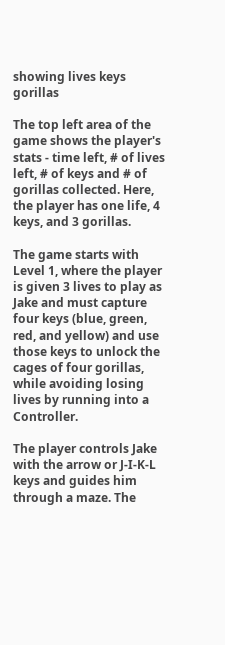showing lives keys gorillas

The top left area of the game shows the player's stats - time left, # of lives left, # of keys and # of gorillas collected. Here, the player has one life, 4 keys, and 3 gorillas.

The game starts with Level 1, where the player is given 3 lives to play as Jake and must capture four keys (blue, green, red, and yellow) and use those keys to unlock the cages of four gorillas, while avoiding losing lives by running into a Controller.

The player controls Jake with the arrow or J-I-K-L keys and guides him through a maze. The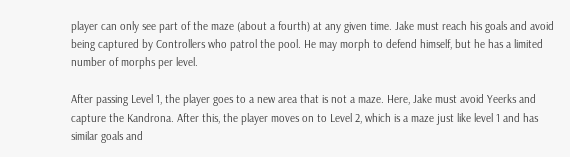player can only see part of the maze (about a fourth) at any given time. Jake must reach his goals and avoid being captured by Controllers who patrol the pool. He may morph to defend himself, but he has a limited number of morphs per level.

After passing Level 1, the player goes to a new area that is not a maze. Here, Jake must avoid Yeerks and capture the Kandrona. After this, the player moves on to Level 2, which is a maze just like level 1 and has similar goals and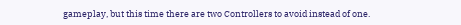gameplay, but this time there are two Controllers to avoid instead of one.